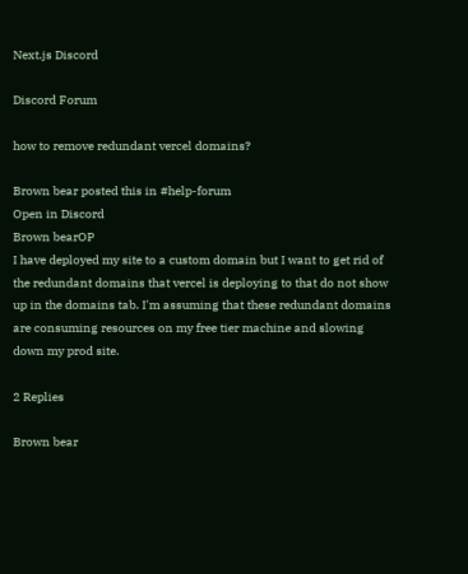Next.js Discord

Discord Forum

how to remove redundant vercel domains?

Brown bear posted this in #help-forum
Open in Discord
Brown bearOP
I have deployed my site to a custom domain but I want to get rid of the redundant domains that vercel is deploying to that do not show up in the domains tab. I'm assuming that these redundant domains are consuming resources on my free tier machine and slowing down my prod site.

2 Replies

Brown bear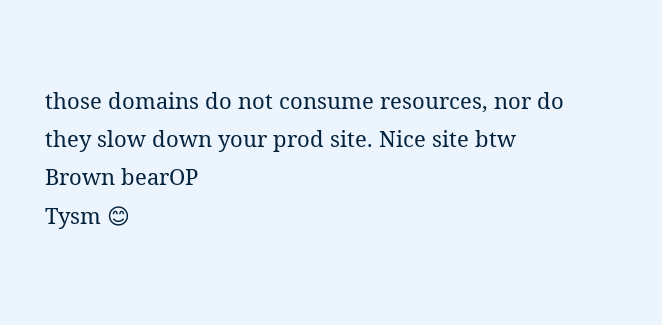those domains do not consume resources, nor do they slow down your prod site. Nice site btw
Brown bearOP
Tysm 😊